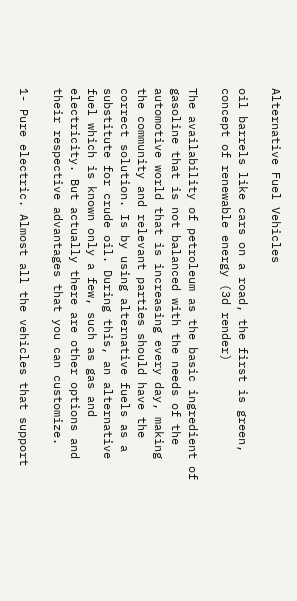Alternative Fuel Vehicles

oil barrels like cars on a road, the first is green, concept of renewable energy (3d render)

The availability of petroleum as the basic ingredient of gasoline that is not balanced with the needs of the automotive world that is increasing every day, making the community and relevant parties should have the correct solution. Is by using alternative fuels as a substitute for crude oil. During this, an alternative fuel which is known only a few, such as gas and electricity. But actually there are other options and their respective advantages that you can customize.

1- Pure electric. Almost all the vehicles that support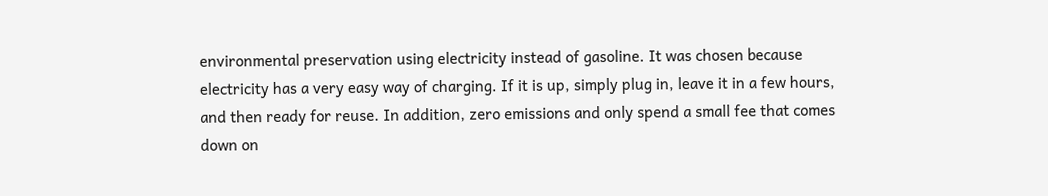environmental preservation using electricity instead of gasoline. It was chosen because electricity has a very easy way of charging. If it is up, simply plug in, leave it in a few hours, and then ready for reuse. In addition, zero emissions and only spend a small fee that comes down on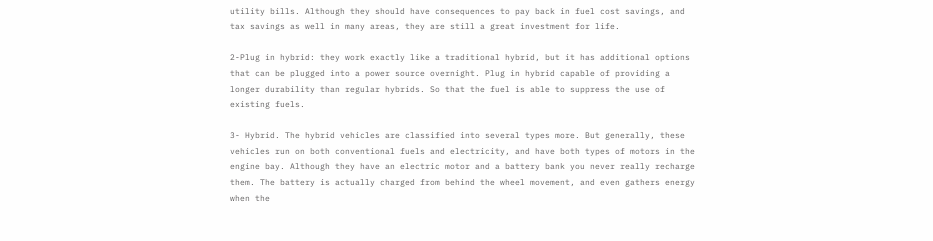utility bills. Although they should have consequences to pay back in fuel cost savings, and tax savings as well in many areas, they are still a great investment for life.

2-Plug in hybrid: they work exactly like a traditional hybrid, but it has additional options that can be plugged into a power source overnight. Plug in hybrid capable of providing a longer durability than regular hybrids. So that the fuel is able to suppress the use of existing fuels.

3- Hybrid. The hybrid vehicles are classified into several types more. But generally, these vehicles run on both conventional fuels and electricity, and have both types of motors in the engine bay. Although they have an electric motor and a battery bank you never really recharge them. The battery is actually charged from behind the wheel movement, and even gathers energy when the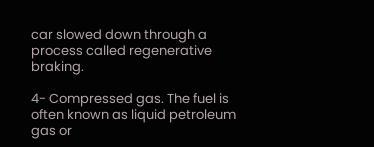car slowed down through a process called regenerative braking.

4- Compressed gas. The fuel is often known as liquid petroleum gas or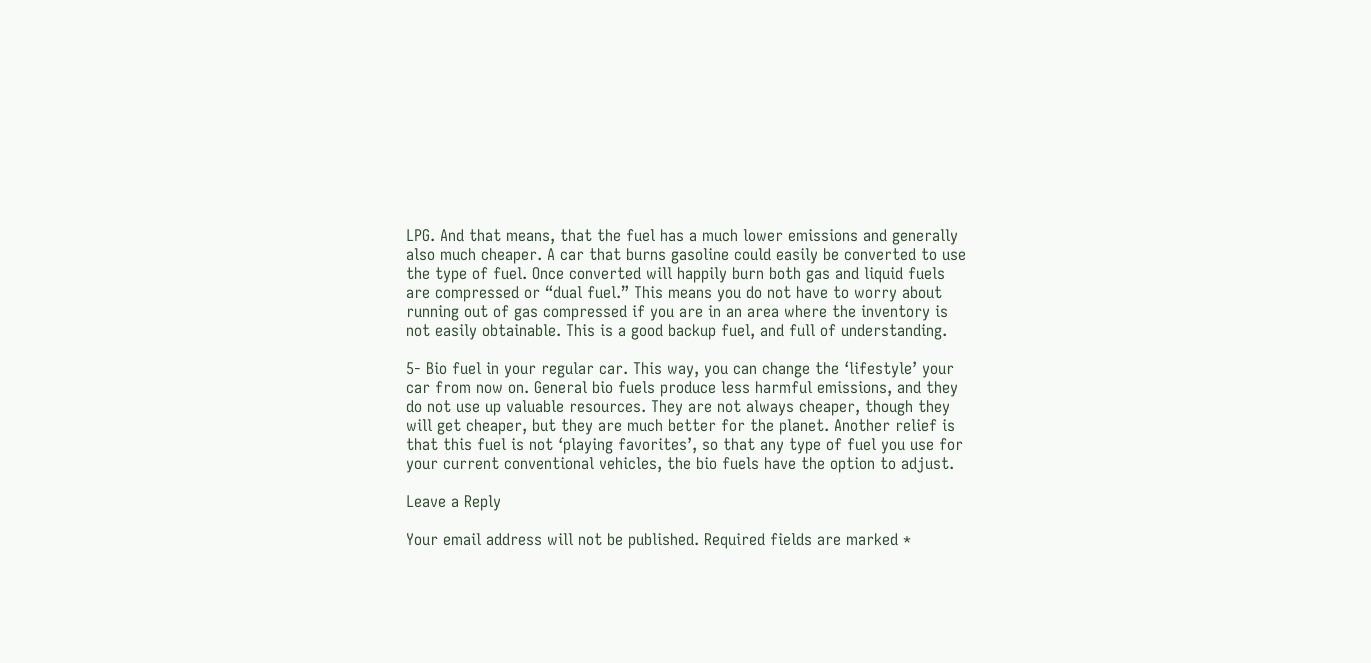LPG. And that means, that the fuel has a much lower emissions and generally also much cheaper. A car that burns gasoline could easily be converted to use the type of fuel. Once converted will happily burn both gas and liquid fuels are compressed or “dual fuel.” This means you do not have to worry about running out of gas compressed if you are in an area where the inventory is not easily obtainable. This is a good backup fuel, and full of understanding.

5- Bio fuel in your regular car. This way, you can change the ‘lifestyle’ your car from now on. General bio fuels produce less harmful emissions, and they do not use up valuable resources. They are not always cheaper, though they will get cheaper, but they are much better for the planet. Another relief is that this fuel is not ‘playing favorites’, so that any type of fuel you use for your current conventional vehicles, the bio fuels have the option to adjust.

Leave a Reply

Your email address will not be published. Required fields are marked *